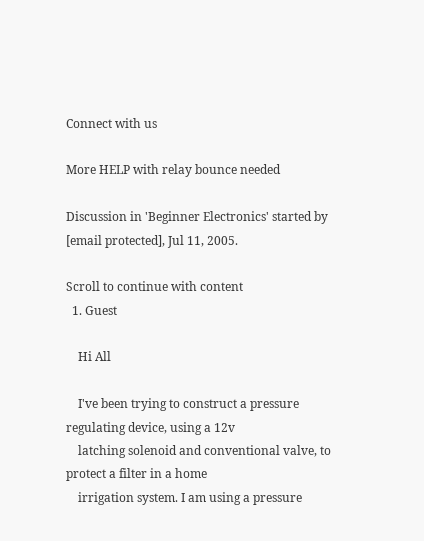Connect with us

More HELP with relay bounce needed

Discussion in 'Beginner Electronics' started by [email protected], Jul 11, 2005.

Scroll to continue with content
  1. Guest

    Hi All

    I've been trying to construct a pressure regulating device, using a 12v
    latching solenoid and conventional valve, to protect a filter in a home
    irrigation system. I am using a pressure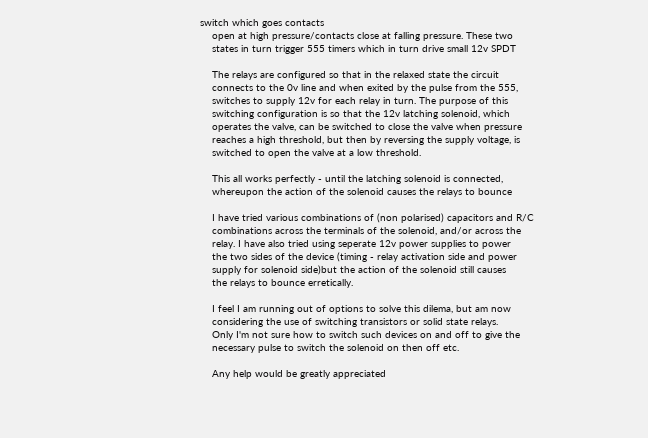switch which goes contacts
    open at high pressure/contacts close at falling pressure. These two
    states in turn trigger 555 timers which in turn drive small 12v SPDT

    The relays are configured so that in the relaxed state the circuit
    connects to the 0v line and when exited by the pulse from the 555,
    switches to supply 12v for each relay in turn. The purpose of this
    switching configuration is so that the 12v latching solenoid, which
    operates the valve, can be switched to close the valve when pressure
    reaches a high threshold, but then by reversing the supply voltage, is
    switched to open the valve at a low threshold.

    This all works perfectly - until the latching solenoid is connected,
    whereupon the action of the solenoid causes the relays to bounce

    I have tried various combinations of (non polarised) capacitors and R/C
    combinations across the terminals of the solenoid, and/or across the
    relay. I have also tried using seperate 12v power supplies to power
    the two sides of the device (timing - relay activation side and power
    supply for solenoid side)but the action of the solenoid still causes
    the relays to bounce erretically.

    I feel I am running out of options to solve this dilema, but am now
    considering the use of switching transistors or solid state relays.
    Only I'm not sure how to switch such devices on and off to give the
    necessary pulse to switch the solenoid on then off etc.

    Any help would be greatly appreciated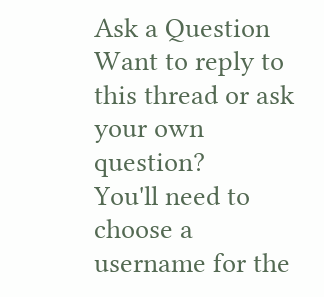Ask a Question
Want to reply to this thread or ask your own question?
You'll need to choose a username for the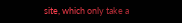site, which only take a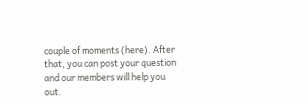couple of moments (here). After that, you can post your question and our members will help you out.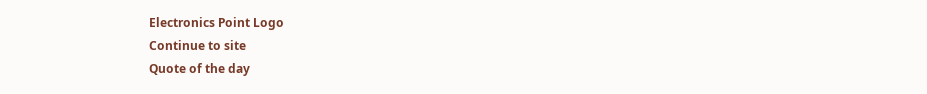Electronics Point Logo
Continue to site
Quote of the day